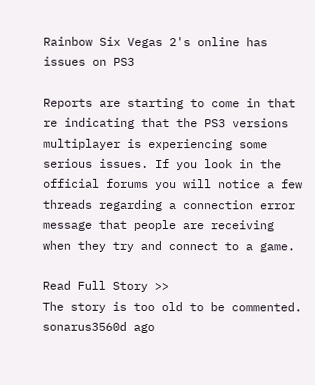Rainbow Six Vegas 2's online has issues on PS3

Reports are starting to come in that re indicating that the PS3 versions multiplayer is experiencing some serious issues. If you look in the official forums you will notice a few threads regarding a connection error message that people are receiving when they try and connect to a game.

Read Full Story >>
The story is too old to be commented.
sonarus3560d ago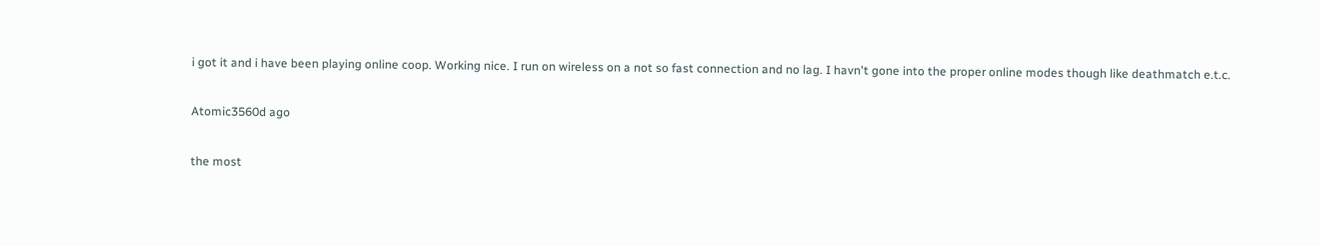i got it and i have been playing online coop. Working nice. I run on wireless on a not so fast connection and no lag. I havn't gone into the proper online modes though like deathmatch e.t.c.

Atomic3560d ago

the most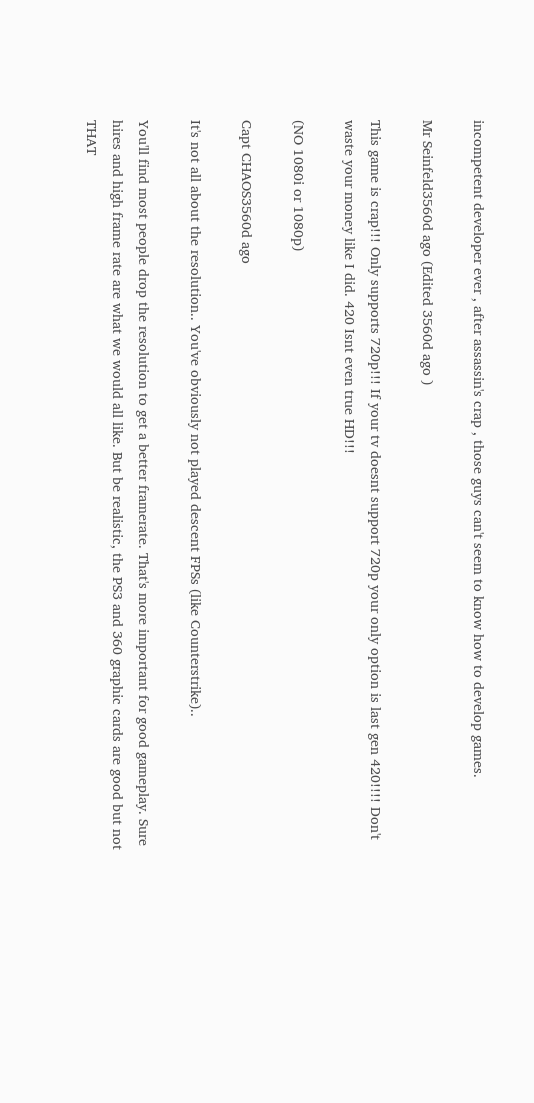incompetent developer ever , after assassin's crap , those guys can't seem to know how to develop games.

Mr Seinfeld3560d ago (Edited 3560d ago )

This game is crap!!! Only supports 720p!!! If your tv doesnt support 720p your only option is last gen 420!!!! Don't waste your money like I did. 420 Isnt even true HD!!!

(NO 1080i or 1080p)

Capt CHAOS3560d ago

It's not all about the resolution.. You've obviously not played descent FPSs (like Counterstrike)..

You'll find most people drop the resolution to get a better framerate. That's more important for good gameplay. Sure hires and high frame rate are what we would all like. But be realistic, the PS3 and 360 graphic cards are good but not THAT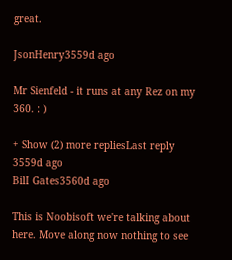great.

JsonHenry3559d ago

Mr Sienfeld - it runs at any Rez on my 360. : )

+ Show (2) more repliesLast reply 3559d ago
BilI Gates3560d ago

This is Noobisoft we're talking about here. Move along now nothing to see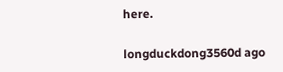here.

longduckdong3560d ago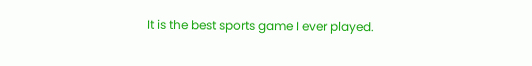It is the best sports game I ever played.